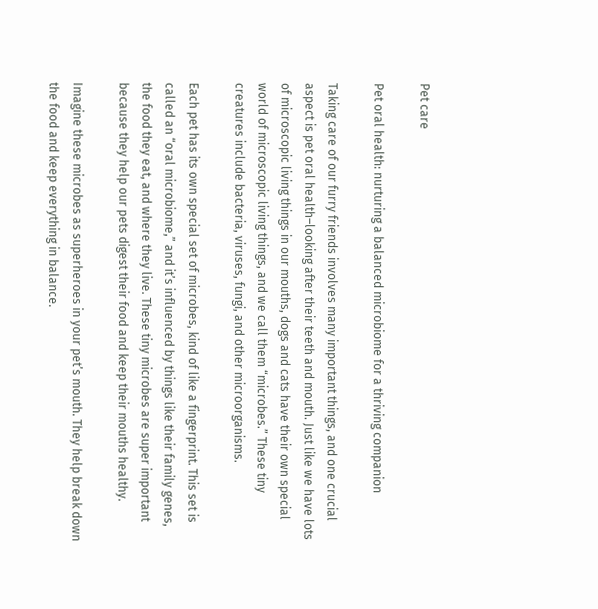Pet care

Pet oral health: nurturing a balanced microbiome for a thriving companion

Taking care of our furry friends involves many important things, and one crucial aspect is pet oral health–looking after their teeth and mouth. Just like we have lots of microscopic living things in our mouths, dogs and cats have their own special world of microscopic living things, and we call them “microbes.” These tiny creatures include bacteria, viruses, fungi, and other microorganisms.

Each pet has its own special set of microbes, kind of like a fingerprint. This set is called an “oral microbiome,” and it’s influenced by things like their family genes, the food they eat, and where they live. These tiny microbes are super important because they help our pets digest their food and keep their mouths healthy.

Imagine these microbes as superheroes in your pet’s mouth. They help break down the food and keep everything in balance.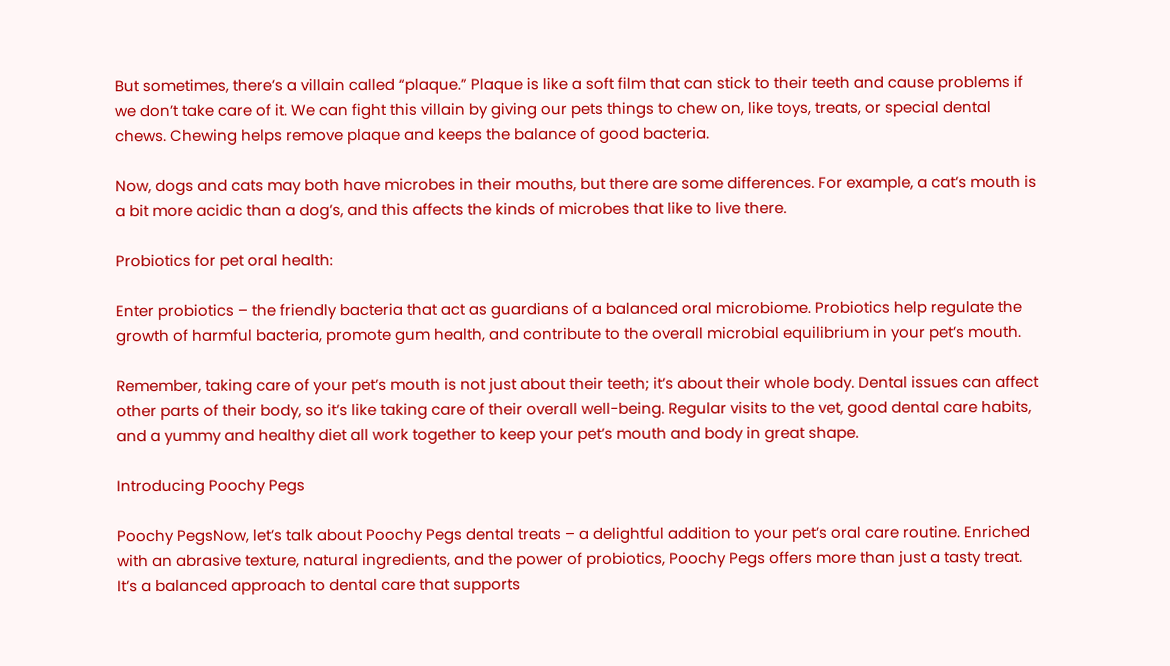But sometimes, there’s a villain called “plaque.” Plaque is like a soft film that can stick to their teeth and cause problems if we don’t take care of it. We can fight this villain by giving our pets things to chew on, like toys, treats, or special dental chews. Chewing helps remove plaque and keeps the balance of good bacteria.

Now, dogs and cats may both have microbes in their mouths, but there are some differences. For example, a cat’s mouth is a bit more acidic than a dog’s, and this affects the kinds of microbes that like to live there.

Probiotics for pet oral health:

Enter probiotics – the friendly bacteria that act as guardians of a balanced oral microbiome. Probiotics help regulate the growth of harmful bacteria, promote gum health, and contribute to the overall microbial equilibrium in your pet’s mouth.

Remember, taking care of your pet’s mouth is not just about their teeth; it’s about their whole body. Dental issues can affect other parts of their body, so it’s like taking care of their overall well-being. Regular visits to the vet, good dental care habits, and a yummy and healthy diet all work together to keep your pet’s mouth and body in great shape.

Introducing Poochy Pegs

Poochy PegsNow, let’s talk about Poochy Pegs dental treats – a delightful addition to your pet’s oral care routine. Enriched with an abrasive texture, natural ingredients, and the power of probiotics, Poochy Pegs offers more than just a tasty treat. It’s a balanced approach to dental care that supports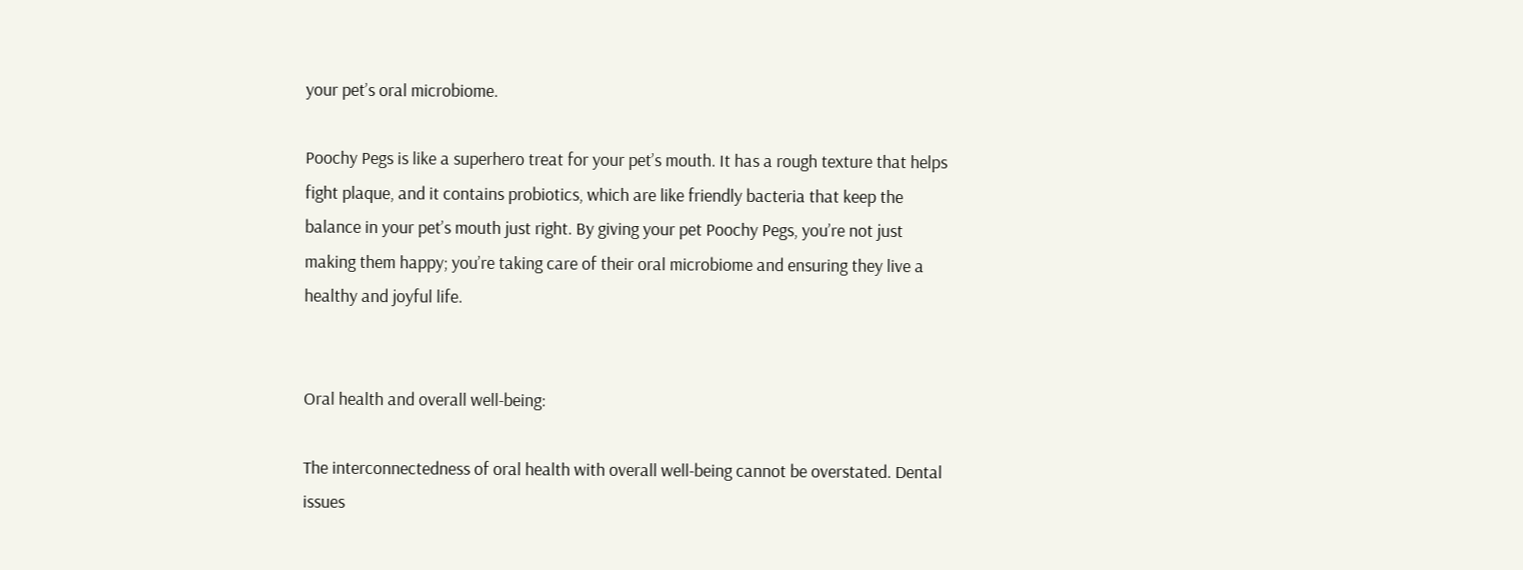your pet’s oral microbiome.

Poochy Pegs is like a superhero treat for your pet’s mouth. It has a rough texture that helps fight plaque, and it contains probiotics, which are like friendly bacteria that keep the balance in your pet’s mouth just right. By giving your pet Poochy Pegs, you’re not just making them happy; you’re taking care of their oral microbiome and ensuring they live a healthy and joyful life.


Oral health and overall well-being:

The interconnectedness of oral health with overall well-being cannot be overstated. Dental issues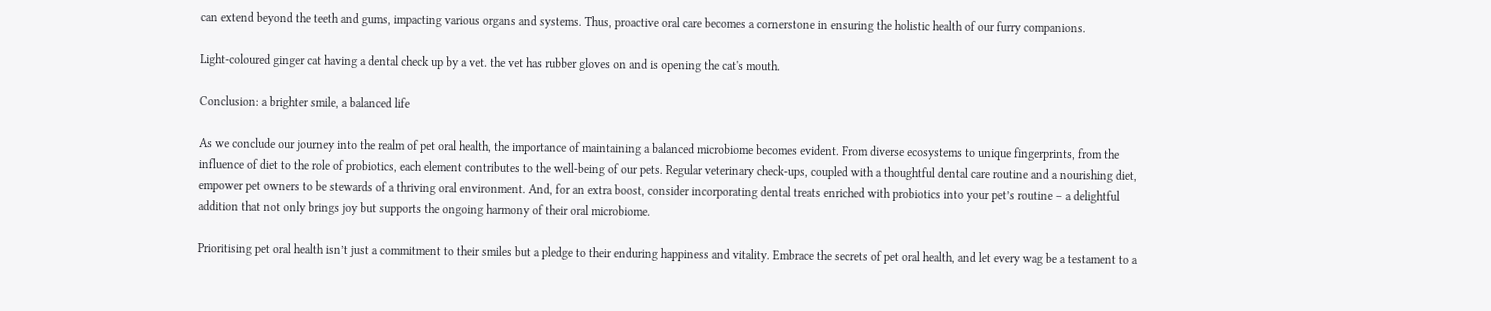can extend beyond the teeth and gums, impacting various organs and systems. Thus, proactive oral care becomes a cornerstone in ensuring the holistic health of our furry companions.

Light-coloured ginger cat having a dental check up by a vet. the vet has rubber gloves on and is opening the cat's mouth.

Conclusion: a brighter smile, a balanced life

As we conclude our journey into the realm of pet oral health, the importance of maintaining a balanced microbiome becomes evident. From diverse ecosystems to unique fingerprints, from the influence of diet to the role of probiotics, each element contributes to the well-being of our pets. Regular veterinary check-ups, coupled with a thoughtful dental care routine and a nourishing diet, empower pet owners to be stewards of a thriving oral environment. And, for an extra boost, consider incorporating dental treats enriched with probiotics into your pet’s routine – a delightful addition that not only brings joy but supports the ongoing harmony of their oral microbiome.

Prioritising pet oral health isn’t just a commitment to their smiles but a pledge to their enduring happiness and vitality. Embrace the secrets of pet oral health, and let every wag be a testament to a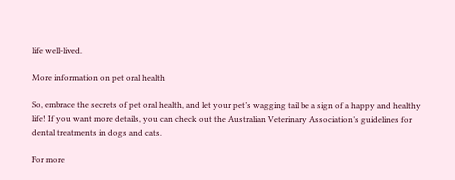life well-lived.

More information on pet oral health

So, embrace the secrets of pet oral health, and let your pet’s wagging tail be a sign of a happy and healthy life! If you want more details, you can check out the Australian Veterinary Association’s guidelines for dental treatments in dogs and cats.

For more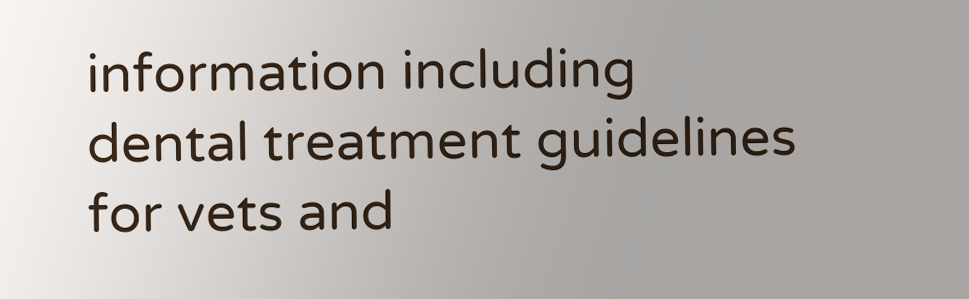information including dental treatment guidelines for vets and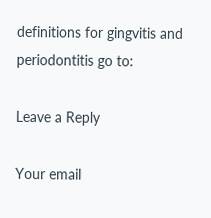definitions for gingvitis and periodontitis go to:

Leave a Reply

Your email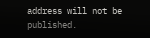address will not be published.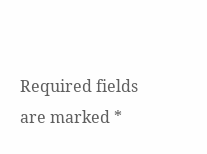Required fields are marked *